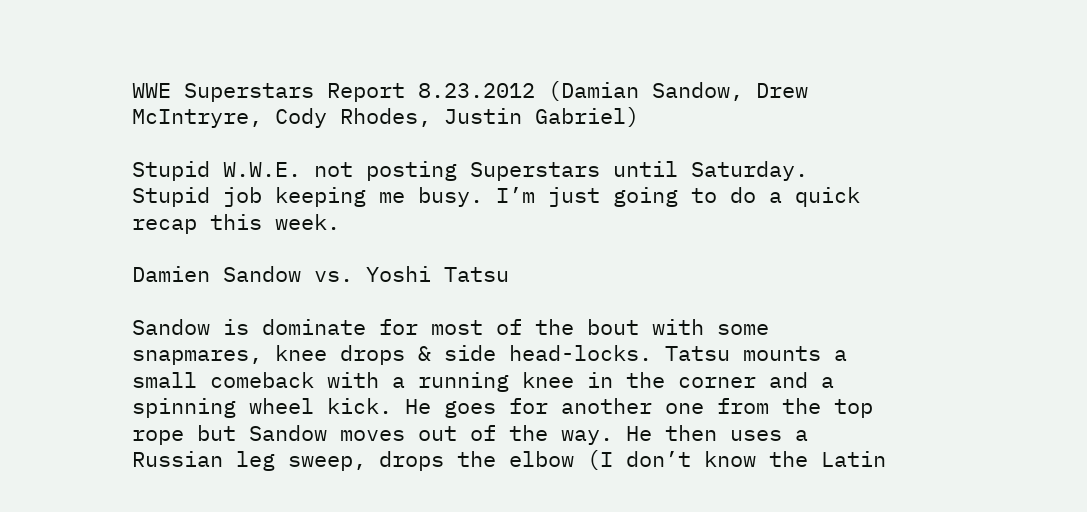WWE Superstars Report 8.23.2012 (Damian Sandow, Drew McIntryre, Cody Rhodes, Justin Gabriel)

Stupid W.W.E. not posting Superstars until Saturday. Stupid job keeping me busy. I’m just going to do a quick recap this week.

Damien Sandow vs. Yoshi Tatsu

Sandow is dominate for most of the bout with some snapmares, knee drops & side head-locks. Tatsu mounts a small comeback with a running knee in the corner and a spinning wheel kick. He goes for another one from the top rope but Sandow moves out of the way. He then uses a Russian leg sweep, drops the elbow (I don’t know the Latin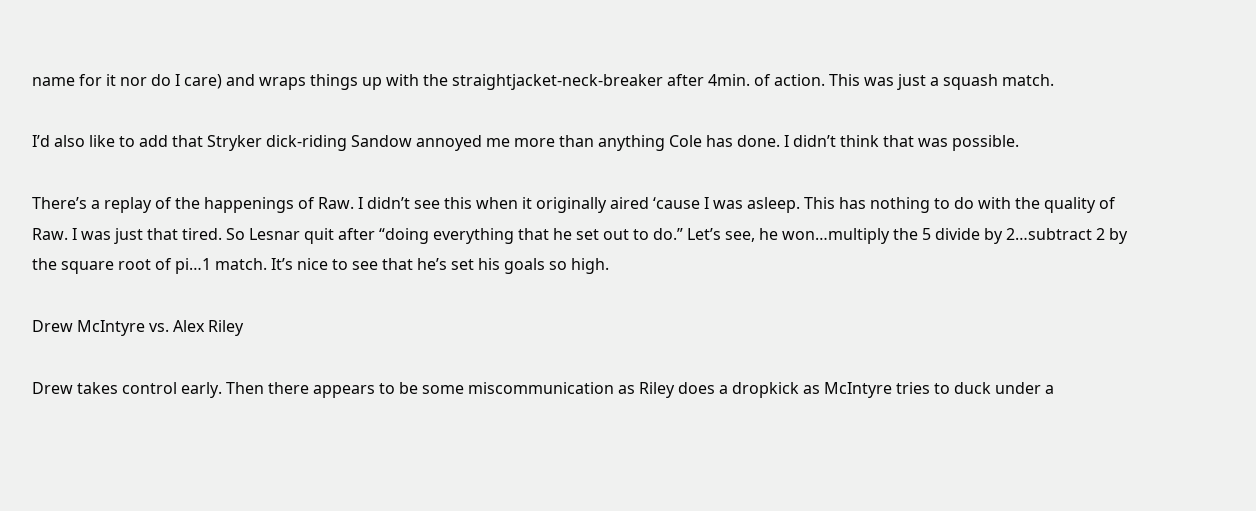name for it nor do I care) and wraps things up with the straightjacket-neck-breaker after 4min. of action. This was just a squash match.

I’d also like to add that Stryker dick-riding Sandow annoyed me more than anything Cole has done. I didn’t think that was possible.

There’s a replay of the happenings of Raw. I didn’t see this when it originally aired ‘cause I was asleep. This has nothing to do with the quality of Raw. I was just that tired. So Lesnar quit after “doing everything that he set out to do.” Let’s see, he won…multiply the 5 divide by 2…subtract 2 by the square root of pi…1 match. It’s nice to see that he’s set his goals so high.

Drew McIntyre vs. Alex Riley

Drew takes control early. Then there appears to be some miscommunication as Riley does a dropkick as McIntyre tries to duck under a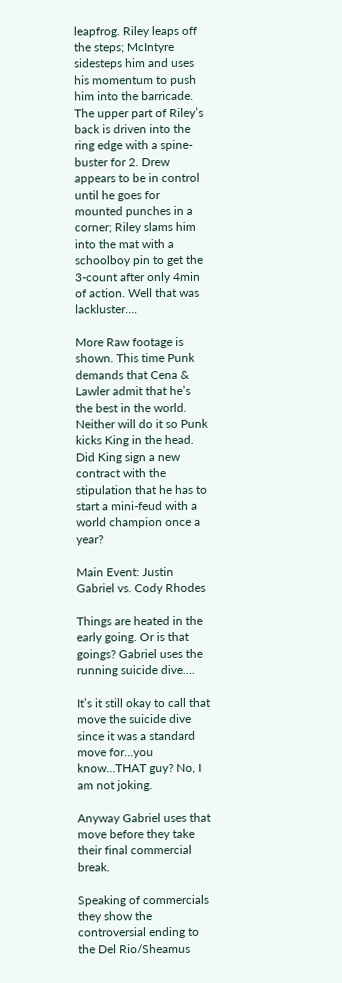leapfrog. Riley leaps off the steps; McIntyre sidesteps him and uses his momentum to push him into the barricade. The upper part of Riley’s back is driven into the ring edge with a spine-buster for 2. Drew appears to be in control until he goes for mounted punches in a corner; Riley slams him into the mat with a schoolboy pin to get the 3-count after only 4min of action. Well that was lackluster….

More Raw footage is shown. This time Punk demands that Cena & Lawler admit that he’s the best in the world. Neither will do it so Punk kicks King in the head. Did King sign a new contract with the stipulation that he has to start a mini-feud with a world champion once a year?

Main Event: Justin Gabriel vs. Cody Rhodes

Things are heated in the early going. Or is that goings? Gabriel uses the running suicide dive….

It’s it still okay to call that move the suicide dive since it was a standard move for…you know…THAT guy? No, I am not joking.

Anyway Gabriel uses that move before they take their final commercial break.

Speaking of commercials they show the controversial ending to the Del Rio/Sheamus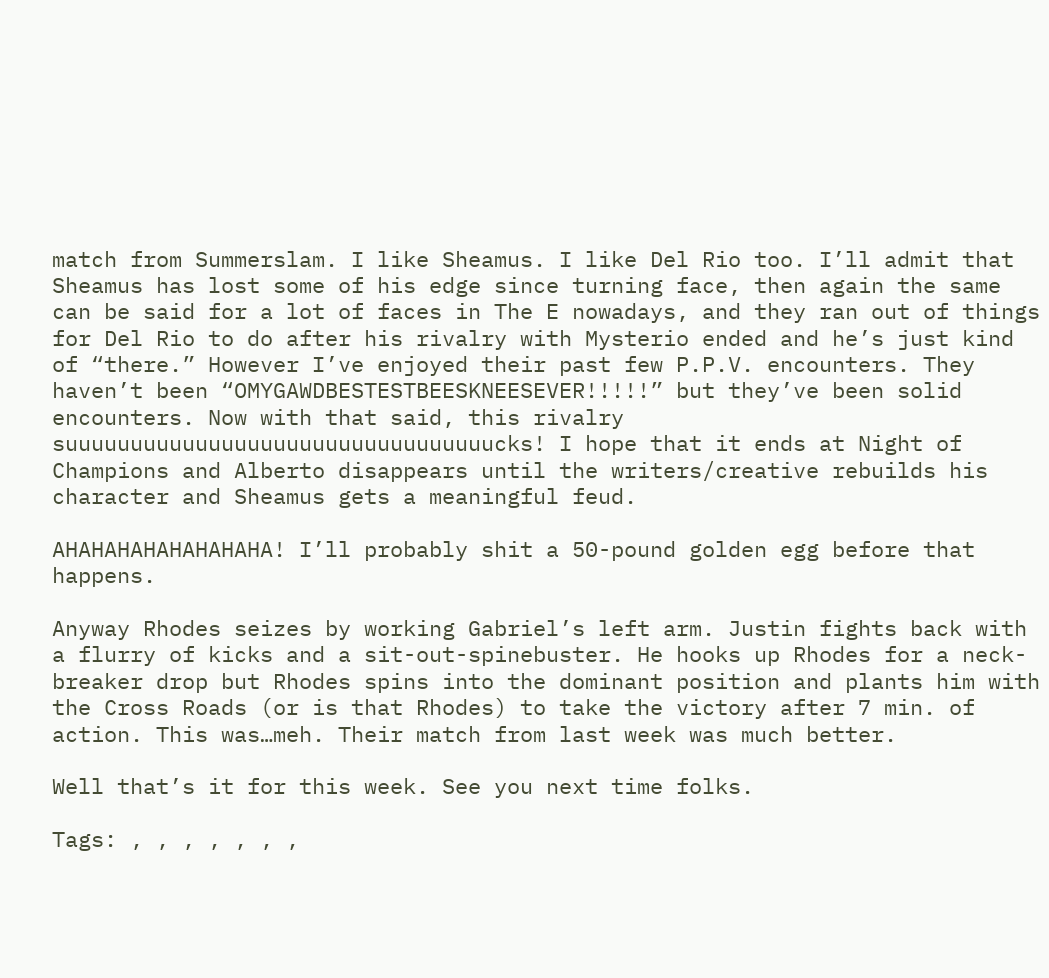match from Summerslam. I like Sheamus. I like Del Rio too. I’ll admit that Sheamus has lost some of his edge since turning face, then again the same can be said for a lot of faces in The E nowadays, and they ran out of things for Del Rio to do after his rivalry with Mysterio ended and he’s just kind of “there.” However I’ve enjoyed their past few P.P.V. encounters. They haven’t been “OMYGAWDBESTESTBEESKNEESEVER!!!!!” but they’ve been solid encounters. Now with that said, this rivalry suuuuuuuuuuuuuuuuuuuuuuuuuuuuuuuuucks! I hope that it ends at Night of Champions and Alberto disappears until the writers/creative rebuilds his character and Sheamus gets a meaningful feud.

AHAHAHAHAHAHAHAHA! I’ll probably shit a 50-pound golden egg before that happens.

Anyway Rhodes seizes by working Gabriel’s left arm. Justin fights back with a flurry of kicks and a sit-out-spinebuster. He hooks up Rhodes for a neck-breaker drop but Rhodes spins into the dominant position and plants him with the Cross Roads (or is that Rhodes) to take the victory after 7 min. of action. This was…meh. Their match from last week was much better.

Well that’s it for this week. See you next time folks.

Tags: , , , , , , ,